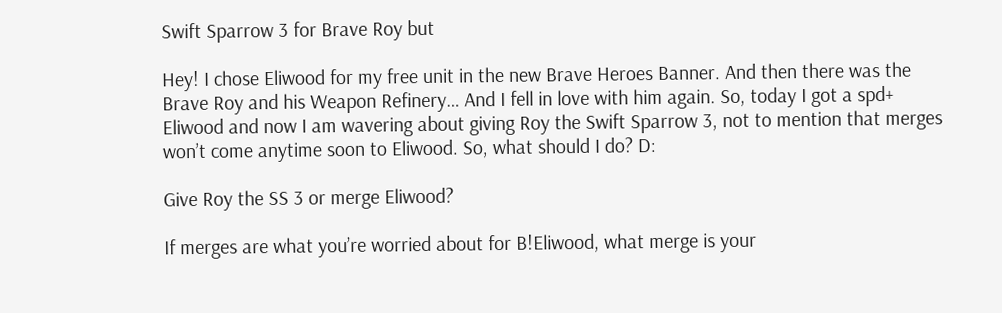Swift Sparrow 3 for Brave Roy but

Hey! I chose Eliwood for my free unit in the new Brave Heroes Banner. And then there was the Brave Roy and his Weapon Refinery… And I fell in love with him again. So, today I got a spd+ Eliwood and now I am wavering about giving Roy the Swift Sparrow 3, not to mention that merges won’t come anytime soon to Eliwood. So, what should I do? D:

Give Roy the SS 3 or merge Eliwood?

If merges are what you’re worried about for B!Eliwood, what merge is your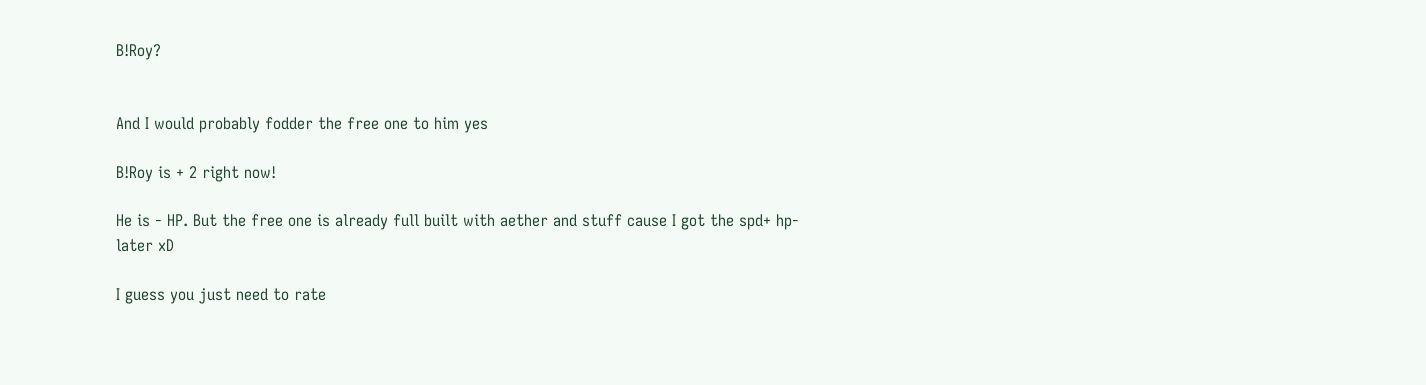B!Roy?


And I would probably fodder the free one to him yes

B!Roy is + 2 right now!

He is - HP. But the free one is already full built with aether and stuff cause I got the spd+ hp- later xD

I guess you just need to rate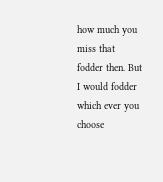how much you miss that fodder then. But I would fodder which ever you choose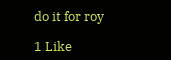do it for roy

1 Like